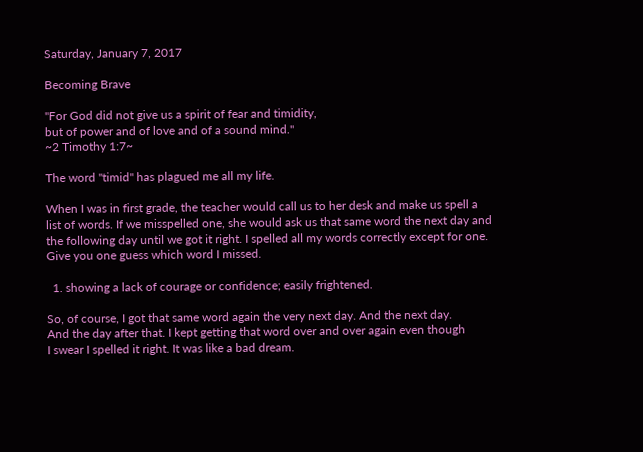Saturday, January 7, 2017

Becoming Brave

"For God did not give us a spirit of fear and timidity,
but of power and of love and of a sound mind."
~2 Timothy 1:7~

The word "timid" has plagued me all my life.

When I was in first grade, the teacher would call us to her desk and make us spell a list of words. If we misspelled one, she would ask us that same word the next day and the following day until we got it right. I spelled all my words correctly except for one. Give you one guess which word I missed.

  1. showing a lack of courage or confidence; easily frightened.

So, of course, I got that same word again the very next day. And the next day.
And the day after that. I kept getting that word over and over again even though
I swear I spelled it right. It was like a bad dream.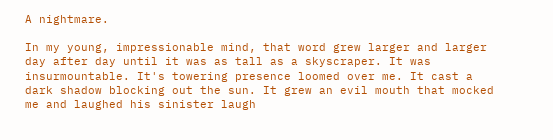A nightmare.

In my young, impressionable mind, that word grew larger and larger day after day until it was as tall as a skyscraper. It was insurmountable. It's towering presence loomed over me. It cast a dark shadow blocking out the sun. It grew an evil mouth that mocked me and laughed his sinister laugh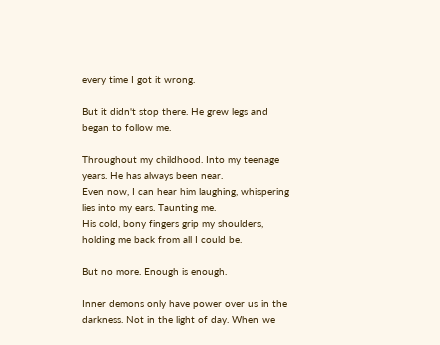every time I got it wrong.

But it didn't stop there. He grew legs and began to follow me.

Throughout my childhood. Into my teenage years. He has always been near.
Even now, I can hear him laughing, whispering lies into my ears. Taunting me.
His cold, bony fingers grip my shoulders, holding me back from all I could be.

But no more. Enough is enough.

Inner demons only have power over us in the darkness. Not in the light of day. When we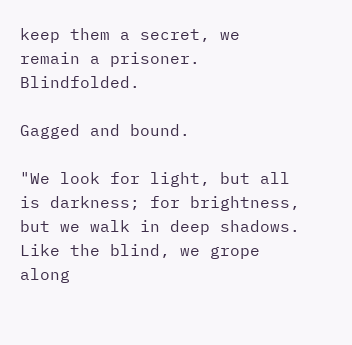keep them a secret, we remain a prisoner. Blindfolded.

Gagged and bound.

"We look for light, but all is darkness; for brightness, but we walk in deep shadows. Like the blind, we grope along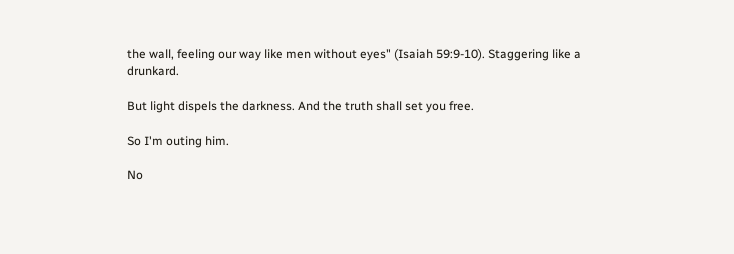the wall, feeling our way like men without eyes" (Isaiah 59:9-10). Staggering like a drunkard.

But light dispels the darkness. And the truth shall set you free.

So I'm outing him.

No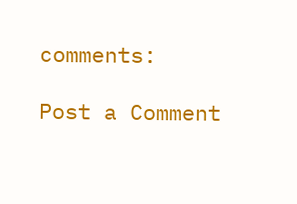comments:

Post a Comment